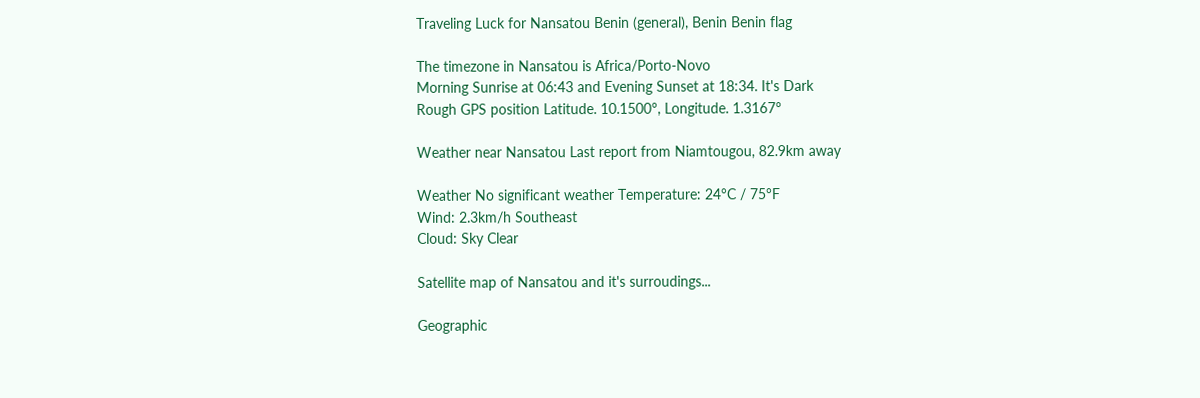Traveling Luck for Nansatou Benin (general), Benin Benin flag

The timezone in Nansatou is Africa/Porto-Novo
Morning Sunrise at 06:43 and Evening Sunset at 18:34. It's Dark
Rough GPS position Latitude. 10.1500°, Longitude. 1.3167°

Weather near Nansatou Last report from Niamtougou, 82.9km away

Weather No significant weather Temperature: 24°C / 75°F
Wind: 2.3km/h Southeast
Cloud: Sky Clear

Satellite map of Nansatou and it's surroudings...

Geographic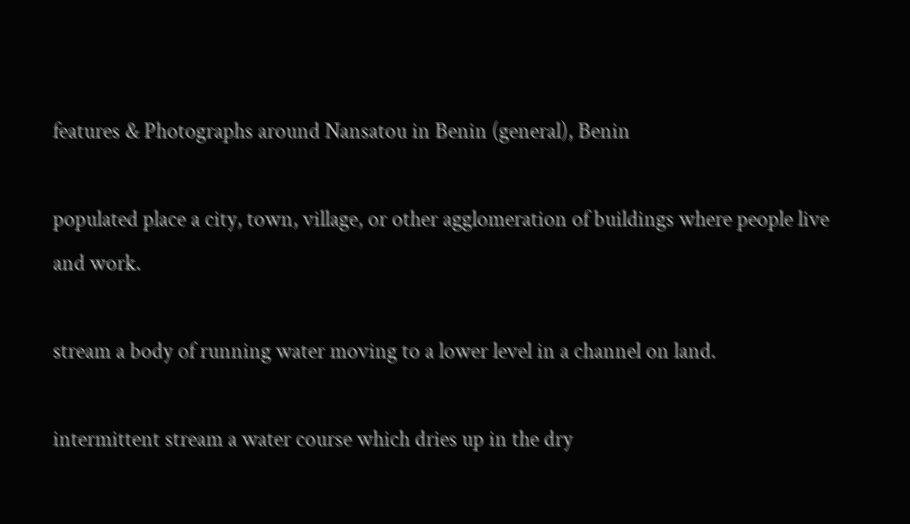features & Photographs around Nansatou in Benin (general), Benin

populated place a city, town, village, or other agglomeration of buildings where people live and work.

stream a body of running water moving to a lower level in a channel on land.

intermittent stream a water course which dries up in the dry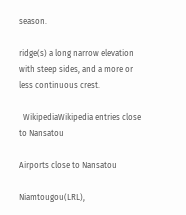season.

ridge(s) a long narrow elevation with steep sides, and a more or less continuous crest.

  WikipediaWikipedia entries close to Nansatou

Airports close to Nansatou

Niamtougou(LRL),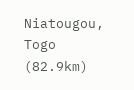Niatougou, Togo (82.9km)